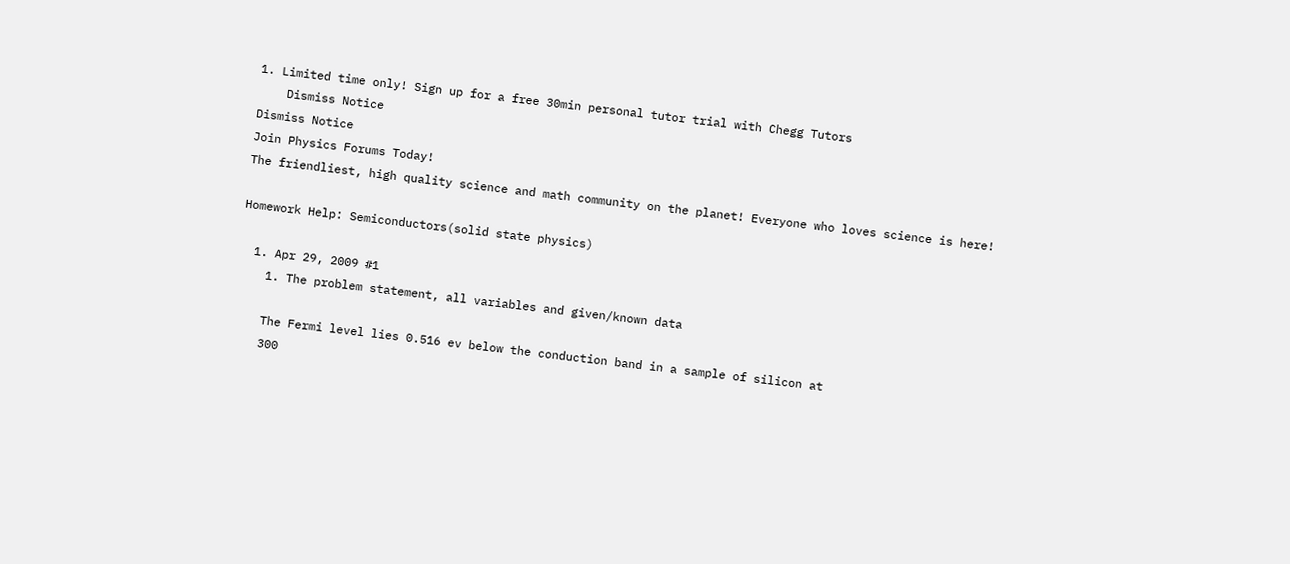1. Limited time only! Sign up for a free 30min personal tutor trial with Chegg Tutors
    Dismiss Notice
Dismiss Notice
Join Physics Forums Today!
The friendliest, high quality science and math community on the planet! Everyone who loves science is here!

Homework Help: Semiconductors(solid state physics)

  1. Apr 29, 2009 #1
    1. The problem statement, all variables and given/known data

    The Fermi level lies 0.516 ev below the conduction band in a sample of silicon at
    300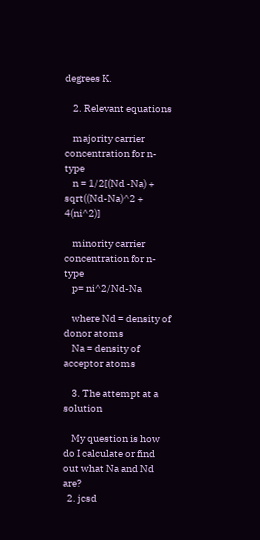degrees K.

    2. Relevant equations

    majority carrier concentration for n-type
    n = 1/2[(Nd -Na) + sqrt((Nd-Na)^2 + 4(ni^2)]

    minority carrier concentration for n-type
    p= ni^2/Nd-Na

    where Nd = density of donor atoms
    Na = density of acceptor atoms

    3. The attempt at a solution

    My question is how do I calculate or find out what Na and Nd are?
  2. jcsd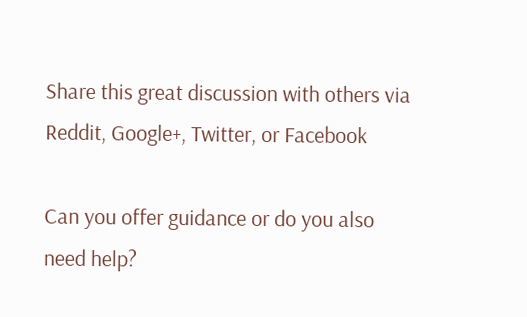Share this great discussion with others via Reddit, Google+, Twitter, or Facebook

Can you offer guidance or do you also need help?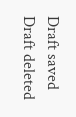Draft saved Draft deleted